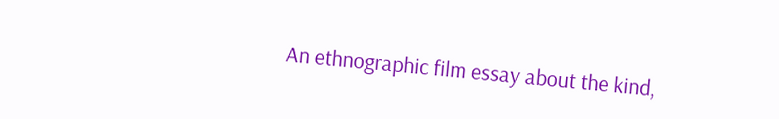An ethnographic film essay about the kind,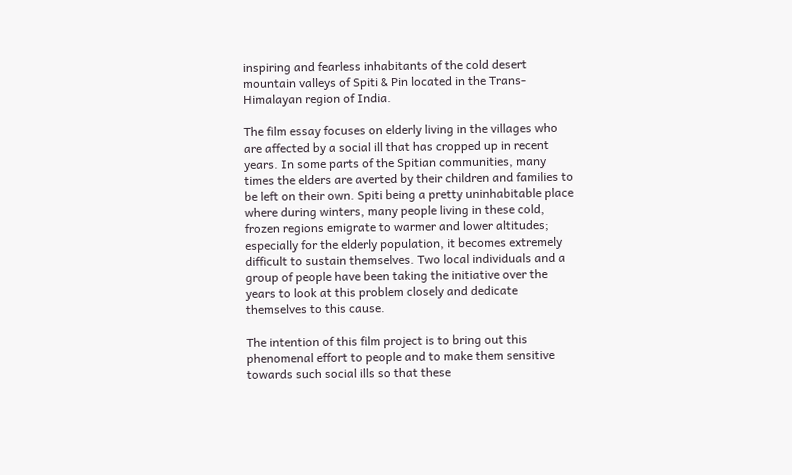inspiring and fearless inhabitants of the cold desert mountain valleys of Spiti & Pin located in the Trans-Himalayan region of India.

The film essay focuses on elderly living in the villages who are affected by a social ill that has cropped up in recent years. In some parts of the Spitian communities, many times the elders are averted by their children and families to be left on their own. Spiti being a pretty uninhabitable place where during winters, many people living in these cold, frozen regions emigrate to warmer and lower altitudes; especially for the elderly population, it becomes extremely difficult to sustain themselves. Two local individuals and a group of people have been taking the initiative over the years to look at this problem closely and dedicate themselves to this cause.

The intention of this film project is to bring out this phenomenal effort to people and to make them sensitive towards such social ills so that these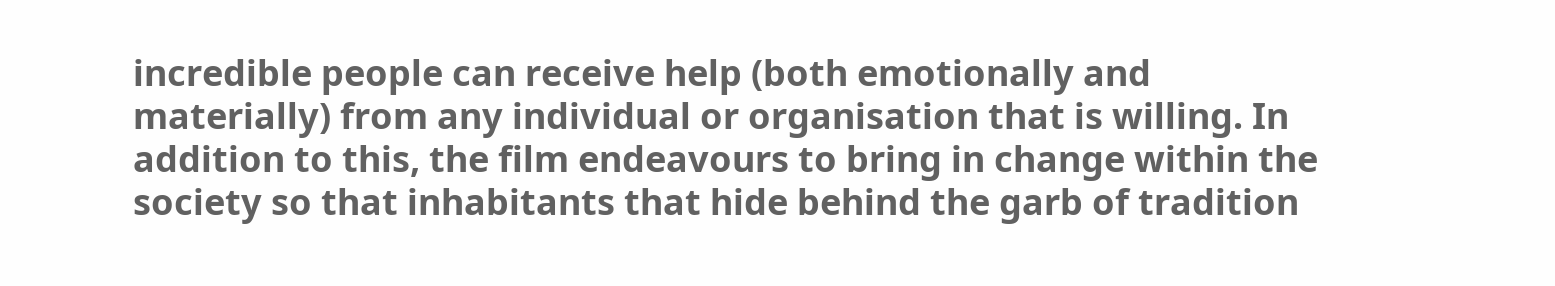incredible people can receive help (both emotionally and materially) from any individual or organisation that is willing. In addition to this, the film endeavours to bring in change within the society so that inhabitants that hide behind the garb of tradition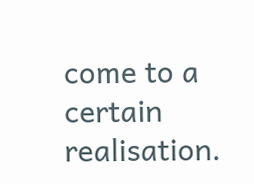come to a certain realisation.